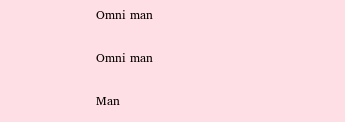Omni man

Omni man

Man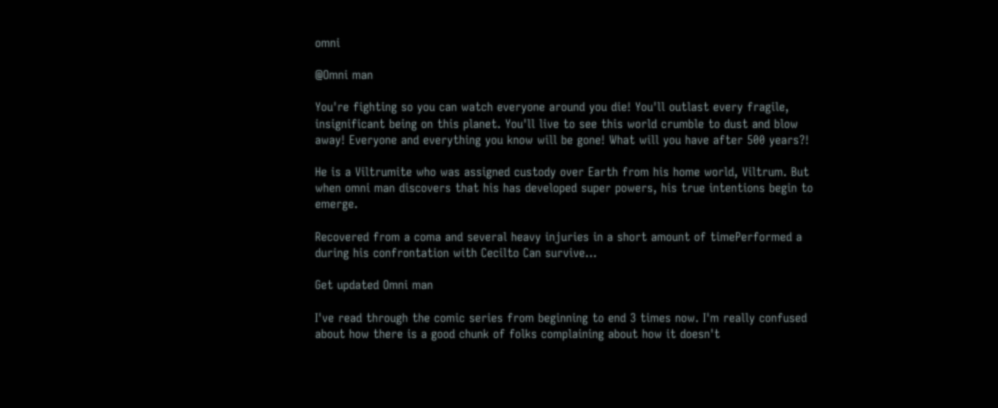omni

@Omni man

You're fighting so you can watch everyone around you die! You'll outlast every fragile, insignificant being on this planet. You'll live to see this world crumble to dust and blow away! Everyone and everything you know will be gone! What will you have after 500 years?!

He is a Viltrumite who was assigned custody over Earth from his home world, Viltrum. But when omni man discovers that his has developed super powers, his true intentions begin to emerge.

Recovered from a coma and several heavy injuries in a short amount of timePerformed a during his confrontation with Cecilto Can survive...

Get updated Omni man

I've read through the comic series from beginning to end 3 times now. I'm really confused about how there is a good chunk of folks complaining about how it doesn't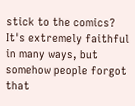stick to the comics? It's extremely faithful in many ways, but somehow people forgot that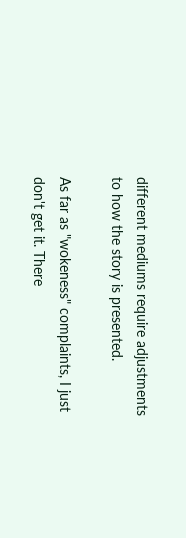different mediums require adjustments to how the story is presented.

As far as "wokeness" complaints, I just don't get it. There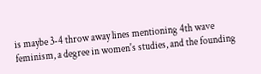is maybe 3-4 throw away lines mentioning 4th wave feminism, a degree in women's studies, and the founding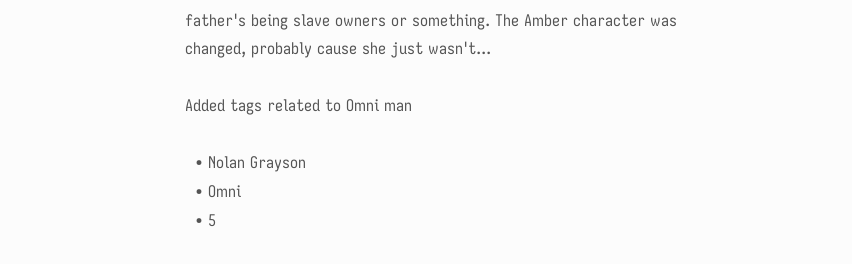father's being slave owners or something. The Amber character was changed, probably cause she just wasn't...

Added tags related to Omni man

  • Nolan Grayson
  • Omni
  • 5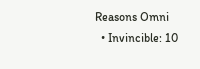Reasons Omni
  • Invincible: 10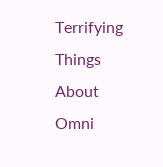Terrifying Things About Omni